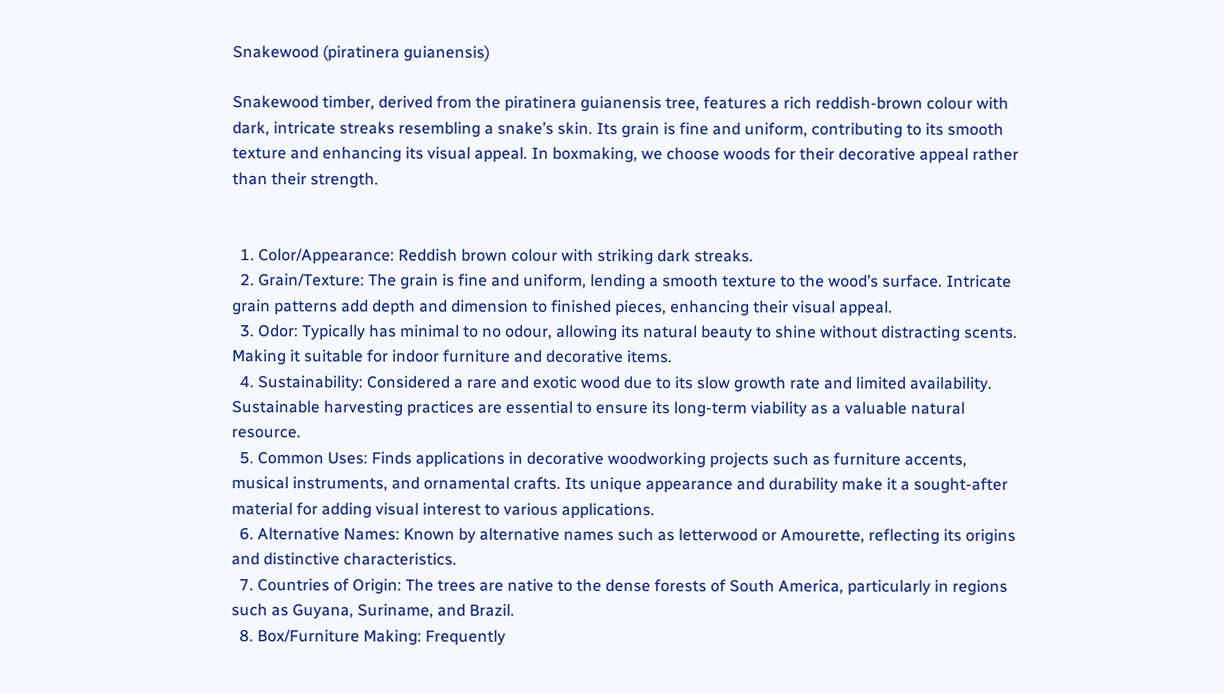Snakewood (piratinera guianensis)

Snakewood timber, derived from the piratinera guianensis tree, features a rich reddish-brown colour with dark, intricate streaks resembling a snake’s skin. Its grain is fine and uniform, contributing to its smooth texture and enhancing its visual appeal. In boxmaking, we choose woods for their decorative appeal rather than their strength.


  1. Color/Appearance: Reddish brown colour with striking dark streaks.
  2. Grain/Texture: The grain is fine and uniform, lending a smooth texture to the wood’s surface. Intricate grain patterns add depth and dimension to finished pieces, enhancing their visual appeal.
  3. Odor: Typically has minimal to no odour, allowing its natural beauty to shine without distracting scents. Making it suitable for indoor furniture and decorative items.
  4. Sustainability: Considered a rare and exotic wood due to its slow growth rate and limited availability. Sustainable harvesting practices are essential to ensure its long-term viability as a valuable natural resource.
  5. Common Uses: Finds applications in decorative woodworking projects such as furniture accents, musical instruments, and ornamental crafts. Its unique appearance and durability make it a sought-after material for adding visual interest to various applications.
  6. Alternative Names: Known by alternative names such as letterwood or Amourette, reflecting its origins and distinctive characteristics.
  7. Countries of Origin: The trees are native to the dense forests of South America, particularly in regions such as Guyana, Suriname, and Brazil.
  8. Box/Furniture Making: Frequently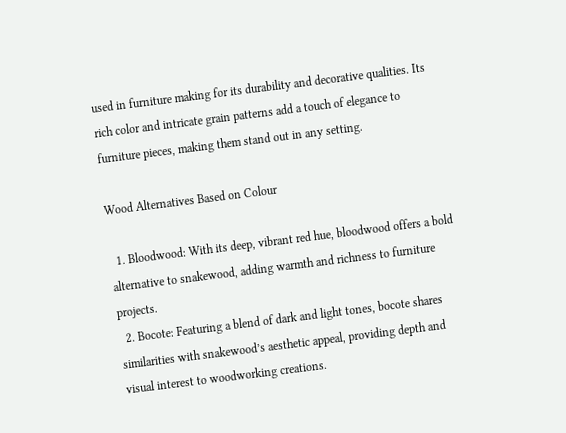used in furniture making for its durability and decorative qualities. Its rich color and intricate grain patterns add a touch of elegance to furniture pieces, making them stand out in any setting.

Wood Alternatives Based on Colour

  1. Bloodwood: With its deep, vibrant red hue, bloodwood offers a bold alternative to snakewood, adding warmth and richness to furniture projects.
  2. Bocote: Featuring a blend of dark and light tones, bocote shares similarities with snakewood’s aesthetic appeal, providing depth and visual interest to woodworking creations.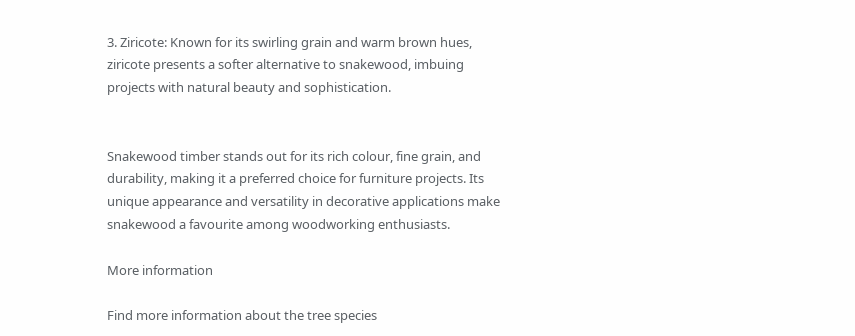3. Ziricote: Known for its swirling grain and warm brown hues, ziricote presents a softer alternative to snakewood, imbuing projects with natural beauty and sophistication.


Snakewood timber stands out for its rich colour, fine grain, and durability, making it a preferred choice for furniture projects. Its unique appearance and versatility in decorative applications make snakewood a favourite among woodworking enthusiasts.

More information

Find more information about the tree species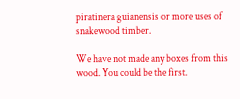piratinera guianensis or more uses of snakewood timber.

We have not made any boxes from this wood. You could be the first.